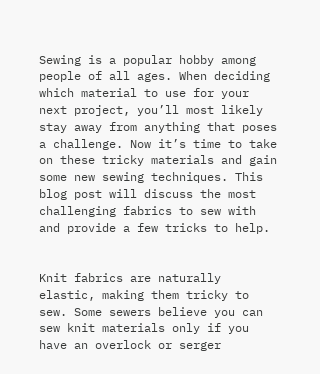Sewing is a popular hobby among people of all ages. When deciding which material to use for your next project, you’ll most likely stay away from anything that poses a challenge. Now it’s time to take on these tricky materials and gain some new sewing techniques. This blog post will discuss the most challenging fabrics to sew with and provide a few tricks to help.


Knit fabrics are naturally elastic, making them tricky to sew. Some sewers believe you can sew knit materials only if you have an overlock or serger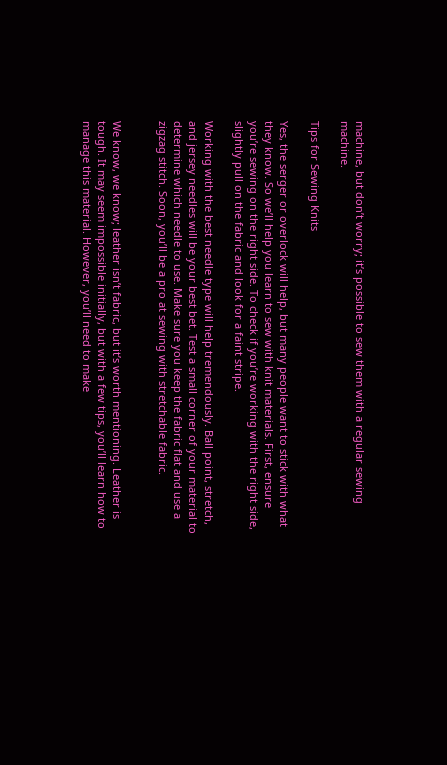machine, but don’t worry; it’s possible to sew them with a regular sewing machine.

Tips for Sewing Knits

Yes, the serger or overlock will help, but many people want to stick with what they know. So we’ll help you learn to sew with knit materials. First, ensure you’re sewing on the right side. To check if you’re working with the right side, slightly pull on the fabric and look for a faint stripe.

Working with the best needle type will help tremendously. Ball point, stretch, and jersey needles will be your best bet. Test a small corner of your material to determine which needle to use. Make sure you keep the fabric flat and use a zigzag stitch. Soon, you’ll be a pro at sewing with stretchable fabric.


We know, we know; leather isn’t fabric, but it’s worth mentioning. Leather is tough. It may seem impossible initially, but with a few tips, you’ll learn how to manage this material. However, you’ll need to make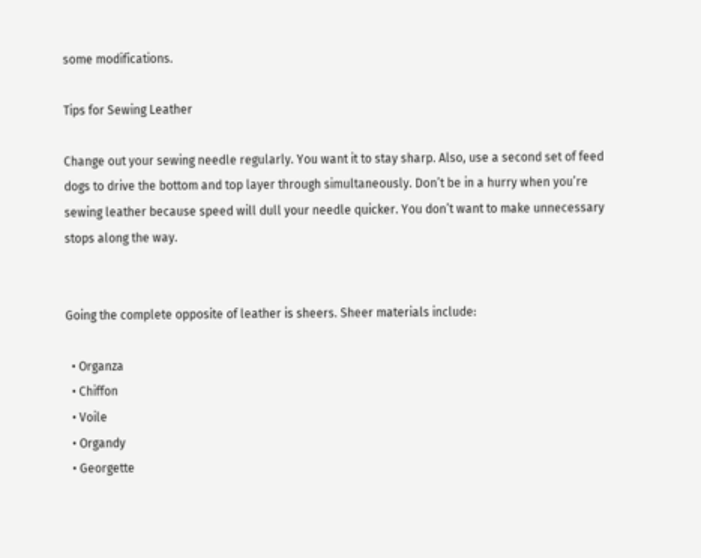some modifications.

Tips for Sewing Leather

Change out your sewing needle regularly. You want it to stay sharp. Also, use a second set of feed dogs to drive the bottom and top layer through simultaneously. Don’t be in a hurry when you’re sewing leather because speed will dull your needle quicker. You don’t want to make unnecessary stops along the way.


Going the complete opposite of leather is sheers. Sheer materials include:

  • Organza
  • Chiffon
  • Voile
  • Organdy
  • Georgette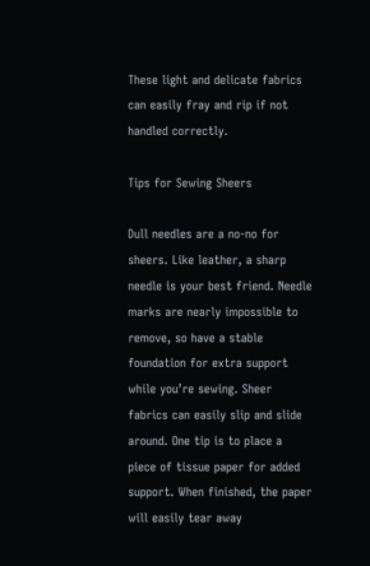These light and delicate fabrics can easily fray and rip if not handled correctly.

Tips for Sewing Sheers

Dull needles are a no-no for sheers. Like leather, a sharp needle is your best friend. Needle marks are nearly impossible to remove, so have a stable foundation for extra support while you’re sewing. Sheer fabrics can easily slip and slide around. One tip is to place a piece of tissue paper for added support. When finished, the paper will easily tear away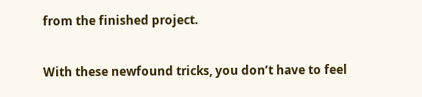from the finished project.

With these newfound tricks, you don’t have to feel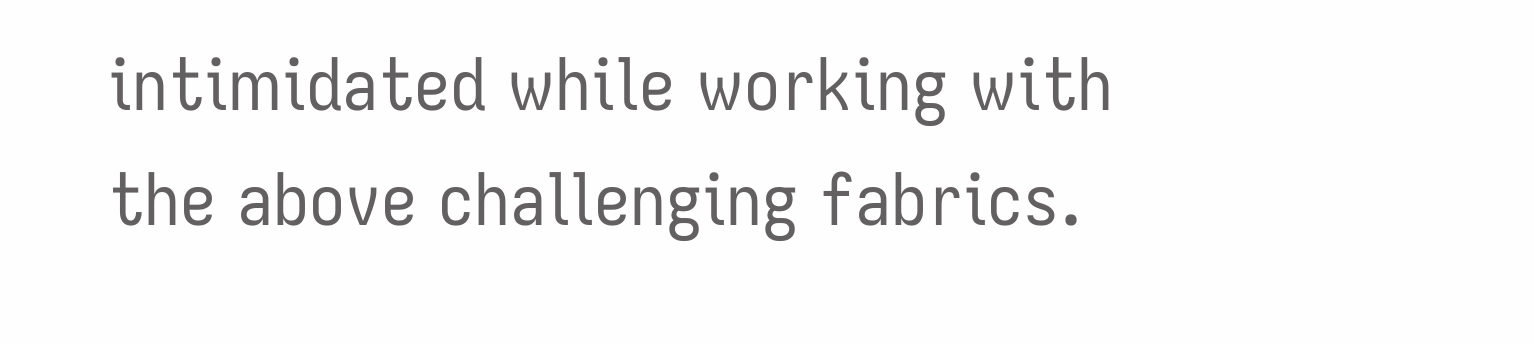intimidated while working with the above challenging fabrics.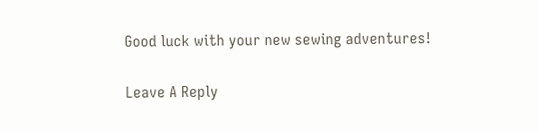Good luck with your new sewing adventures!

Leave A Reply